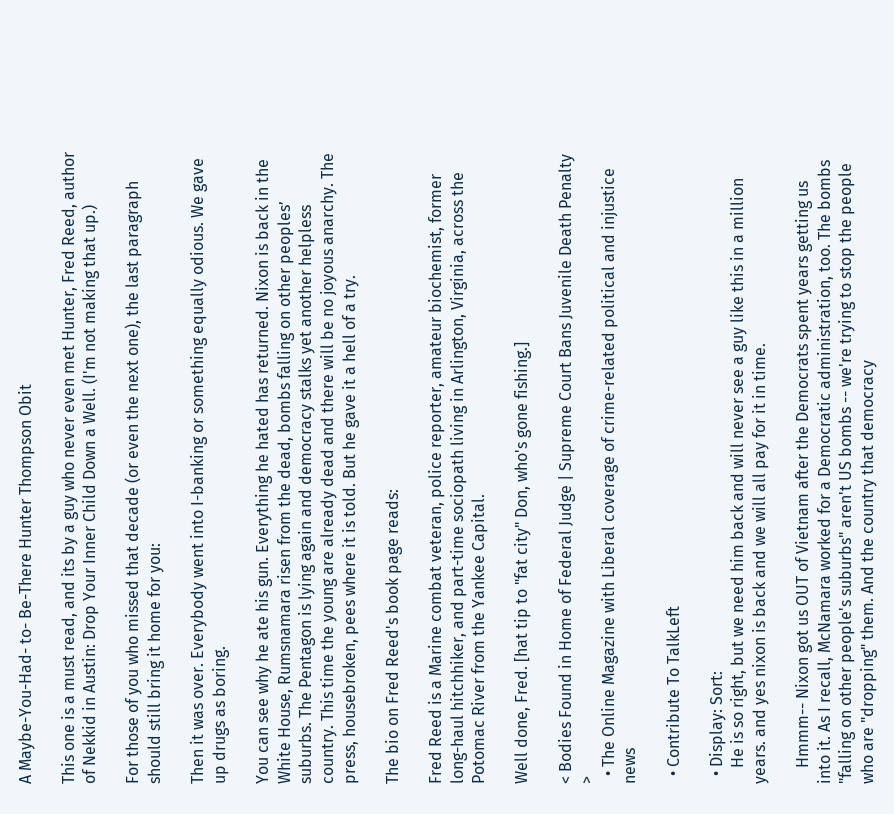A Maybe-You-Had- to- Be-There Hunter Thompson Obit

This one is a must read, and its by a guy who never even met Hunter, Fred Reed, author of Nekkid in Austin: Drop Your Inner Child Down a Well. (I'm not making that up.)

For those of you who missed that decade (or even the next one), the last paragraph should still bring it home for you:

Then it was over. Everybody went into I-banking or something equally odious. We gave up drugs as boring.

You can see why he ate his gun. Everything he hated has returned. Nixon is back in the White House, Rumsnamara risen from the dead, bombs falling on other peoples’ suburbs. The Pentagon is lying again and democracy stalks yet another helpless country. This time the young are already dead and there will be no joyous anarchy. The press, housebroken, pees where it is told. But he gave it a hell of a try.

The bio on Fred Reed's book page reads:

Fred Reed is a Marine combat veteran, police reporter, amateur biochemist, former long-haul hitchhiker, and part-time sociopath living in Arlington, Virginia, across the Potomac River from the Yankee Capital.

Well done, Fred. [hat tip to "fat city" Don, who's gone fishing.]

< Bodies Found in Home of Federal Judge | Supreme Court Bans Juvenile Death Penalty >
  • The Online Magazine with Liberal coverage of crime-related political and injustice news

  • Contribute To TalkLeft

  • Display: Sort:
    He is so right, but we need him back and will never see a guy like this in a million years. and yes nixon is back and we will all pay for it in time.

    Hmmm-- Nixon got us OUT of Vietnam after the Democrats spent years getting us into it. As I recall, McNamara worked for a Democratic administration, too. The bombs "falling on other people's suburbs" aren't US bombs -- we're trying to stop the people who are "dropping" them. And the country that democracy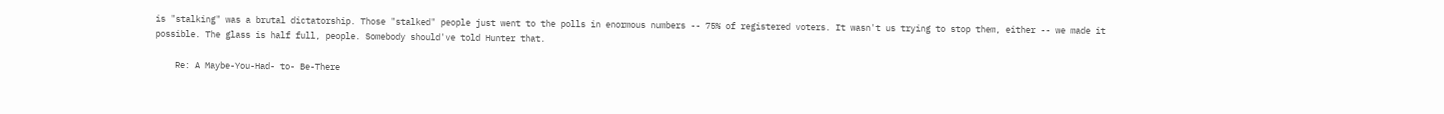is "stalking" was a brutal dictatorship. Those "stalked" people just went to the polls in enormous numbers -- 75% of registered voters. It wasn't us trying to stop them, either -- we made it possible. The glass is half full, people. Somebody should've told Hunter that.

    Re: A Maybe-You-Had- to- Be-There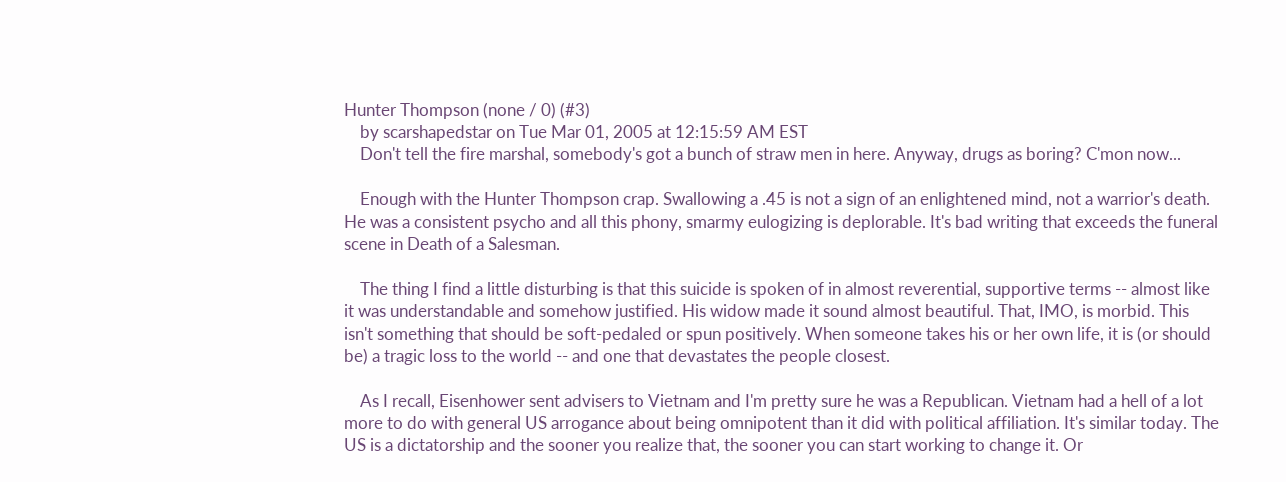Hunter Thompson (none / 0) (#3)
    by scarshapedstar on Tue Mar 01, 2005 at 12:15:59 AM EST
    Don't tell the fire marshal, somebody's got a bunch of straw men in here. Anyway, drugs as boring? C'mon now...

    Enough with the Hunter Thompson crap. Swallowing a .45 is not a sign of an enlightened mind, not a warrior's death. He was a consistent psycho and all this phony, smarmy eulogizing is deplorable. It's bad writing that exceeds the funeral scene in Death of a Salesman.

    The thing I find a little disturbing is that this suicide is spoken of in almost reverential, supportive terms -- almost like it was understandable and somehow justified. His widow made it sound almost beautiful. That, IMO, is morbid. This isn't something that should be soft-pedaled or spun positively. When someone takes his or her own life, it is (or should be) a tragic loss to the world -- and one that devastates the people closest.

    As I recall, Eisenhower sent advisers to Vietnam and I'm pretty sure he was a Republican. Vietnam had a hell of a lot more to do with general US arrogance about being omnipotent than it did with political affiliation. It's similar today. The US is a dictatorship and the sooner you realize that, the sooner you can start working to change it. Or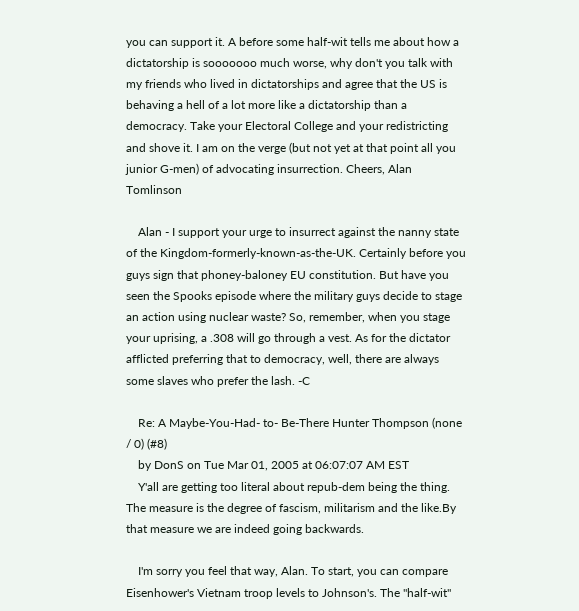you can support it. A before some half-wit tells me about how a dictatorship is sooooooo much worse, why don't you talk with my friends who lived in dictatorships and agree that the US is behaving a hell of a lot more like a dictatorship than a democracy. Take your Electoral College and your redistricting and shove it. I am on the verge (but not yet at that point all you junior G-men) of advocating insurrection. Cheers, Alan Tomlinson

    Alan - I support your urge to insurrect against the nanny state of the Kingdom-formerly-known-as-the-UK. Certainly before you guys sign that phoney-baloney EU constitution. But have you seen the Spooks episode where the military guys decide to stage an action using nuclear waste? So, remember, when you stage your uprising, a .308 will go through a vest. As for the dictator afflicted preferring that to democracy, well, there are always some slaves who prefer the lash. -C

    Re: A Maybe-You-Had- to- Be-There Hunter Thompson (none / 0) (#8)
    by DonS on Tue Mar 01, 2005 at 06:07:07 AM EST
    Y'all are getting too literal about repub-dem being the thing. The measure is the degree of fascism, militarism and the like.By that measure we are indeed going backwards.

    I'm sorry you feel that way, Alan. To start, you can compare Eisenhower's Vietnam troop levels to Johnson's. The "half-wit"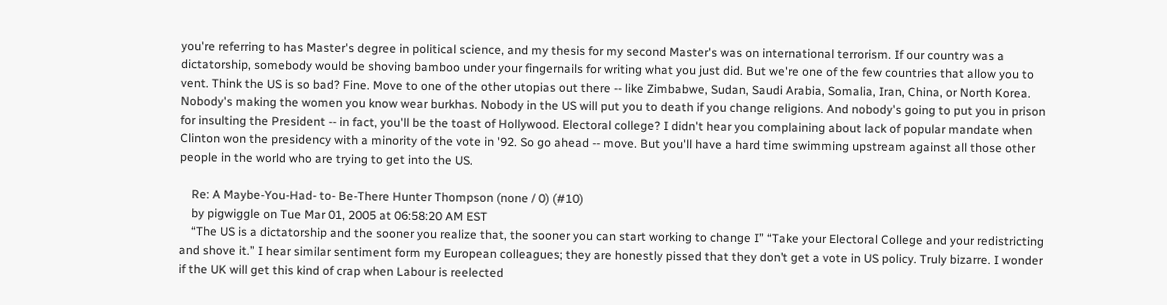you're referring to has Master's degree in political science, and my thesis for my second Master's was on international terrorism. If our country was a dictatorship, somebody would be shoving bamboo under your fingernails for writing what you just did. But we're one of the few countries that allow you to vent. Think the US is so bad? Fine. Move to one of the other utopias out there -- like Zimbabwe, Sudan, Saudi Arabia, Somalia, Iran, China, or North Korea. Nobody's making the women you know wear burkhas. Nobody in the US will put you to death if you change religions. And nobody's going to put you in prison for insulting the President -- in fact, you'll be the toast of Hollywood. Electoral college? I didn't hear you complaining about lack of popular mandate when Clinton won the presidency with a minority of the vote in '92. So go ahead -- move. But you'll have a hard time swimming upstream against all those other people in the world who are trying to get into the US.

    Re: A Maybe-You-Had- to- Be-There Hunter Thompson (none / 0) (#10)
    by pigwiggle on Tue Mar 01, 2005 at 06:58:20 AM EST
    “The US is a dictatorship and the sooner you realize that, the sooner you can start working to change I” “Take your Electoral College and your redistricting and shove it.” I hear similar sentiment form my European colleagues; they are honestly pissed that they don’t get a vote in US policy. Truly bizarre. I wonder if the UK will get this kind of crap when Labour is reelected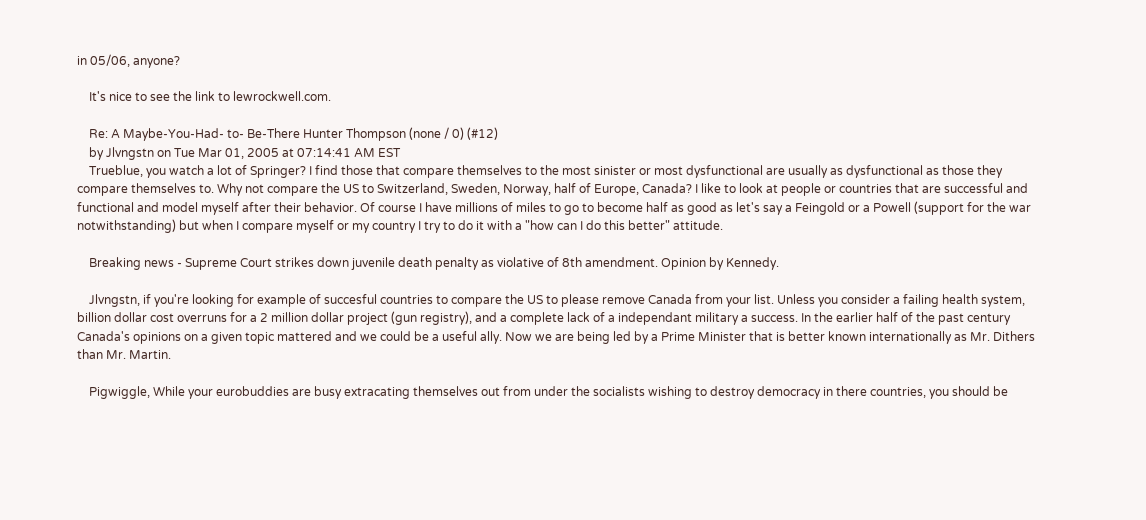in 05/06, anyone?

    It's nice to see the link to lewrockwell.com.

    Re: A Maybe-You-Had- to- Be-There Hunter Thompson (none / 0) (#12)
    by Jlvngstn on Tue Mar 01, 2005 at 07:14:41 AM EST
    Trueblue, you watch a lot of Springer? I find those that compare themselves to the most sinister or most dysfunctional are usually as dysfunctional as those they compare themselves to. Why not compare the US to Switzerland, Sweden, Norway, half of Europe, Canada? I like to look at people or countries that are successful and functional and model myself after their behavior. Of course I have millions of miles to go to become half as good as let's say a Feingold or a Powell (support for the war notwithstanding) but when I compare myself or my country I try to do it with a "how can I do this better" attitude.

    Breaking news - Supreme Court strikes down juvenile death penalty as violative of 8th amendment. Opinion by Kennedy.

    Jlvngstn, if you're looking for example of succesful countries to compare the US to please remove Canada from your list. Unless you consider a failing health system, billion dollar cost overruns for a 2 million dollar project (gun registry), and a complete lack of a independant military a success. In the earlier half of the past century Canada's opinions on a given topic mattered and we could be a useful ally. Now we are being led by a Prime Minister that is better known internationally as Mr. Dithers than Mr. Martin.

    Pigwiggle, While your eurobuddies are busy extracating themselves out from under the socialists wishing to destroy democracy in there countries, you should be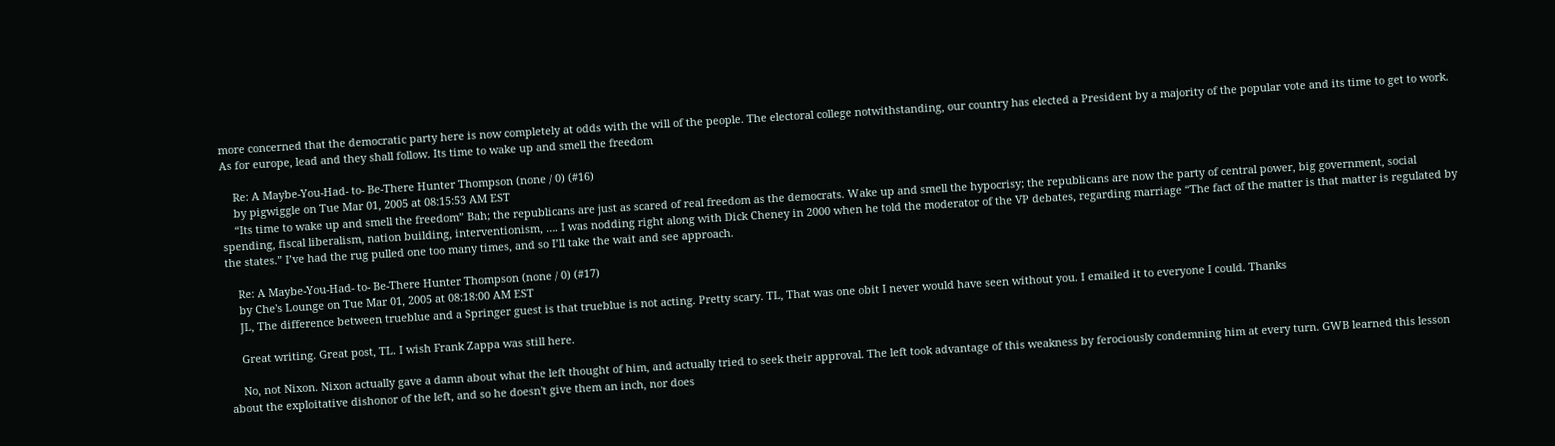more concerned that the democratic party here is now completely at odds with the will of the people. The electoral college notwithstanding, our country has elected a President by a majority of the popular vote and its time to get to work. As for europe, lead and they shall follow. Its time to wake up and smell the freedom

    Re: A Maybe-You-Had- to- Be-There Hunter Thompson (none / 0) (#16)
    by pigwiggle on Tue Mar 01, 2005 at 08:15:53 AM EST
    “Its time to wake up and smell the freedom” Bah; the republicans are just as scared of real freedom as the democrats. Wake up and smell the hypocrisy; the republicans are now the party of central power, big government, social spending, fiscal liberalism, nation building, interventionism, …. I was nodding right along with Dick Cheney in 2000 when he told the moderator of the VP debates, regarding marriage “The fact of the matter is that matter is regulated by the states.” I’ve had the rug pulled one too many times, and so I’ll take the wait and see approach.

    Re: A Maybe-You-Had- to- Be-There Hunter Thompson (none / 0) (#17)
    by Che's Lounge on Tue Mar 01, 2005 at 08:18:00 AM EST
    JL, The difference between trueblue and a Springer guest is that trueblue is not acting. Pretty scary. TL, That was one obit I never would have seen without you. I emailed it to everyone I could. Thanks

    Great writing. Great post, TL. I wish Frank Zappa was still here.

    No, not Nixon. Nixon actually gave a damn about what the left thought of him, and actually tried to seek their approval. The left took advantage of this weakness by ferociously condemning him at every turn. GWB learned this lesson about the exploitative dishonor of the left, and so he doesn't give them an inch, nor does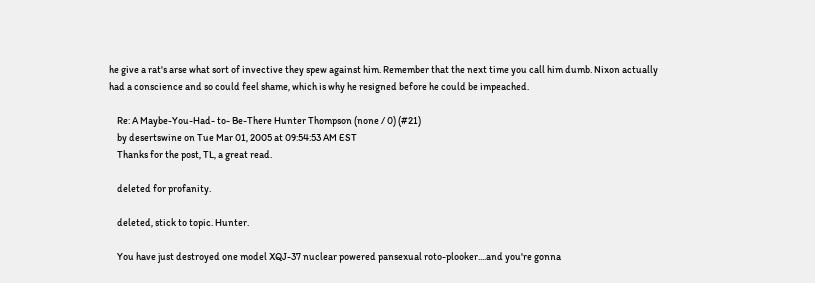he give a rat's arse what sort of invective they spew against him. Remember that the next time you call him dumb. Nixon actually had a conscience and so could feel shame, which is why he resigned before he could be impeached.

    Re: A Maybe-You-Had- to- Be-There Hunter Thompson (none / 0) (#21)
    by desertswine on Tue Mar 01, 2005 at 09:54:53 AM EST
    Thanks for the post, TL, a great read.

    deleted for profanity.

    deleted, stick to topic. Hunter.

    You have just destroyed one model XQJ-37 nuclear powered pansexual roto-plooker....and you're gonna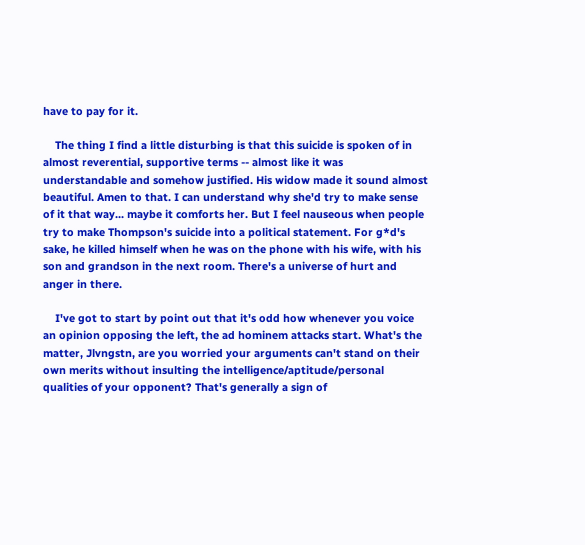have to pay for it.

    The thing I find a little disturbing is that this suicide is spoken of in almost reverential, supportive terms -- almost like it was understandable and somehow justified. His widow made it sound almost beautiful. Amen to that. I can understand why she'd try to make sense of it that way... maybe it comforts her. But I feel nauseous when people try to make Thompson's suicide into a political statement. For g*d's sake, he killed himself when he was on the phone with his wife, with his son and grandson in the next room. There's a universe of hurt and anger in there.

    I've got to start by point out that it's odd how whenever you voice an opinion opposing the left, the ad hominem attacks start. What's the matter, Jlvngstn, are you worried your arguments can't stand on their own merits without insulting the intelligence/aptitude/personal qualities of your opponent? That's generally a sign of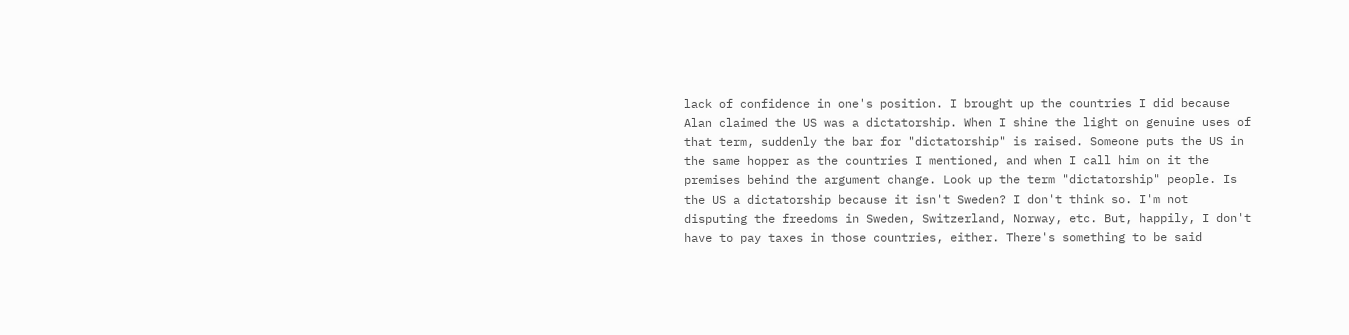lack of confidence in one's position. I brought up the countries I did because Alan claimed the US was a dictatorship. When I shine the light on genuine uses of that term, suddenly the bar for "dictatorship" is raised. Someone puts the US in the same hopper as the countries I mentioned, and when I call him on it the premises behind the argument change. Look up the term "dictatorship" people. Is the US a dictatorship because it isn't Sweden? I don't think so. I'm not disputing the freedoms in Sweden, Switzerland, Norway, etc. But, happily, I don't have to pay taxes in those countries, either. There's something to be said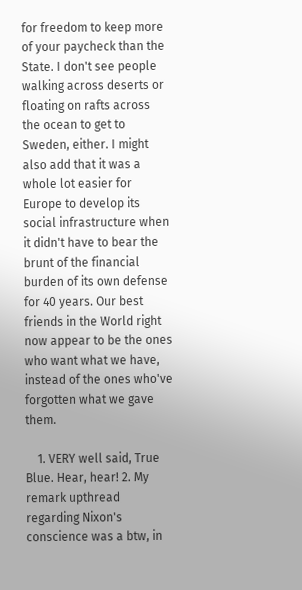for freedom to keep more of your paycheck than the State. I don't see people walking across deserts or floating on rafts across the ocean to get to Sweden, either. I might also add that it was a whole lot easier for Europe to develop its social infrastructure when it didn't have to bear the brunt of the financial burden of its own defense for 40 years. Our best friends in the World right now appear to be the ones who want what we have, instead of the ones who've forgotten what we gave them.

    1. VERY well said, True Blue. Hear, hear! 2. My remark upthread regarding Nixon's conscience was a btw, in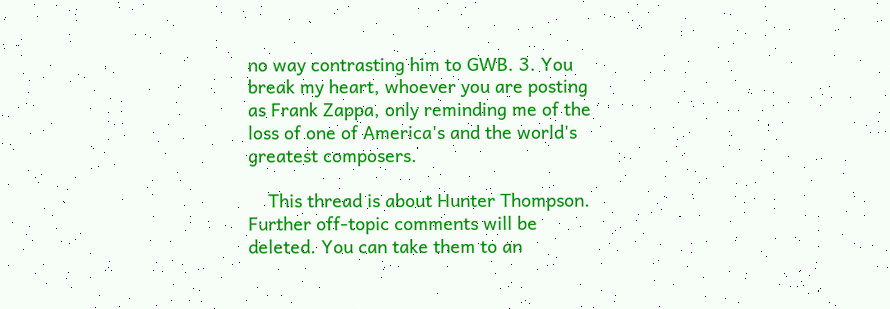no way contrasting him to GWB. 3. You break my heart, whoever you are posting as Frank Zappa, only reminding me of the loss of one of America's and the world's greatest composers.

    This thread is about Hunter Thompson. Further off-topic comments will be deleted. You can take them to an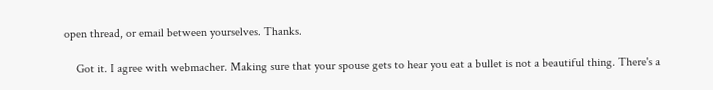open thread, or email between yourselves. Thanks.

    Got it. I agree with webmacher. Making sure that your spouse gets to hear you eat a bullet is not a beautiful thing. There's a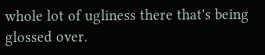whole lot of ugliness there that's being glossed over.